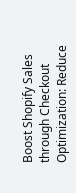Boost Shopify Sales through Checkout Optimization: Reduce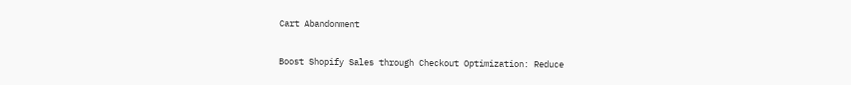Cart Abandonment

Boost Shopify Sales through Checkout Optimization: Reduce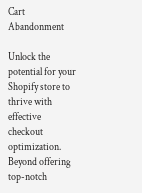Cart Abandonment

Unlock the potential for your Shopify store to thrive with effective checkout optimization. Beyond offering top-notch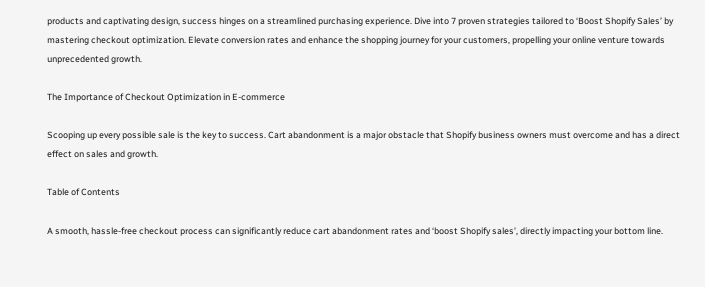products and captivating design, success hinges on a streamlined purchasing experience. Dive into 7 proven strategies tailored to ‘Boost Shopify Sales’ by mastering checkout optimization. Elevate conversion rates and enhance the shopping journey for your customers, propelling your online venture towards unprecedented growth.

The Importance of Checkout Optimization in E-commerce

Scooping up every possible sale is the key to success. Cart abandonment is a major obstacle that Shopify business owners must overcome and has a direct effect on sales and growth.

Table of Contents

A smooth, hassle-free checkout process can significantly reduce cart abandonment rates and ‘boost Shopify sales’, directly impacting your bottom line.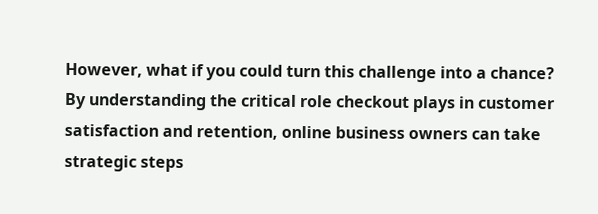However, what if you could turn this challenge into a chance? By understanding the critical role checkout plays in customer satisfaction and retention, online business owners can take strategic steps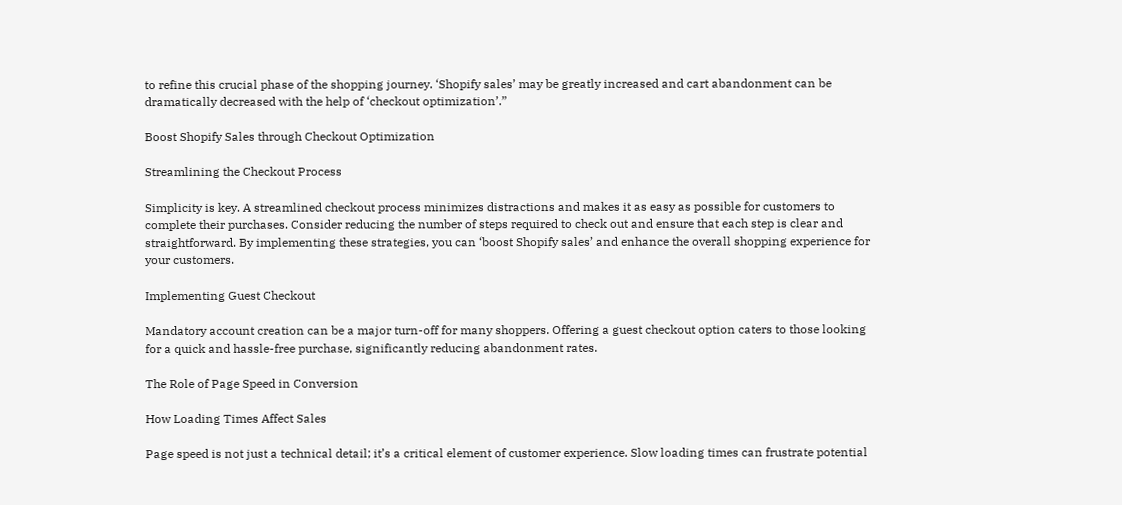to refine this crucial phase of the shopping journey. ‘Shopify sales’ may be greatly increased and cart abandonment can be dramatically decreased with the help of ‘checkout optimization’.”

Boost Shopify Sales through Checkout Optimization

Streamlining the Checkout Process

Simplicity is key. A streamlined checkout process minimizes distractions and makes it as easy as possible for customers to complete their purchases. Consider reducing the number of steps required to check out and ensure that each step is clear and straightforward. By implementing these strategies, you can ‘boost Shopify sales’ and enhance the overall shopping experience for your customers.

Implementing Guest Checkout

Mandatory account creation can be a major turn-off for many shoppers. Offering a guest checkout option caters to those looking for a quick and hassle-free purchase, significantly reducing abandonment rates.

The Role of Page Speed in Conversion

How Loading Times Affect Sales

Page speed is not just a technical detail; it’s a critical element of customer experience. Slow loading times can frustrate potential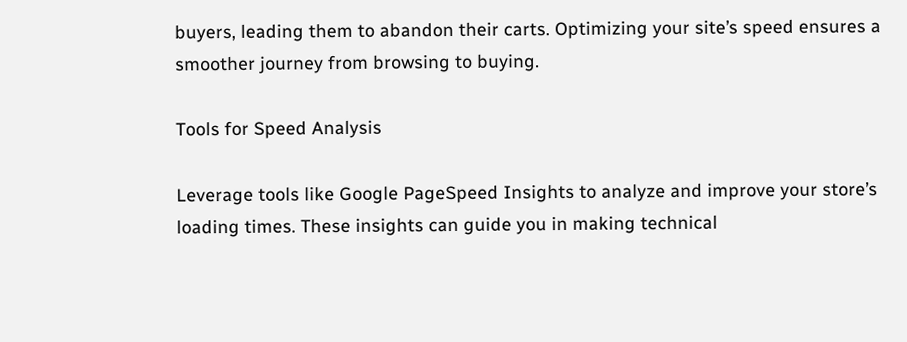buyers, leading them to abandon their carts. Optimizing your site’s speed ensures a smoother journey from browsing to buying.

Tools for Speed Analysis

Leverage tools like Google PageSpeed Insights to analyze and improve your store’s loading times. These insights can guide you in making technical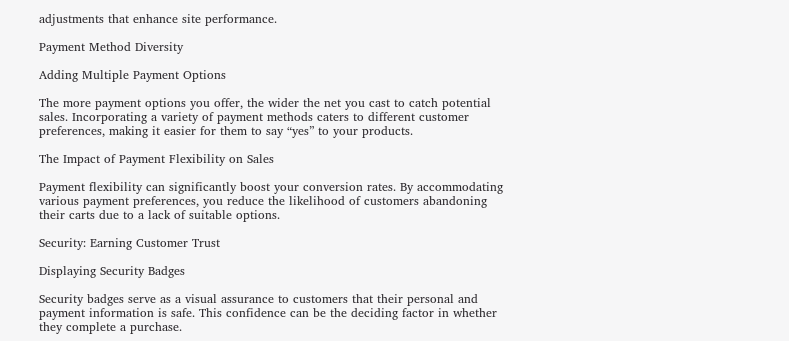adjustments that enhance site performance.

Payment Method Diversity

Adding Multiple Payment Options

The more payment options you offer, the wider the net you cast to catch potential sales. Incorporating a variety of payment methods caters to different customer preferences, making it easier for them to say “yes” to your products.

The Impact of Payment Flexibility on Sales

Payment flexibility can significantly boost your conversion rates. By accommodating various payment preferences, you reduce the likelihood of customers abandoning their carts due to a lack of suitable options.

Security: Earning Customer Trust

Displaying Security Badges

Security badges serve as a visual assurance to customers that their personal and payment information is safe. This confidence can be the deciding factor in whether they complete a purchase.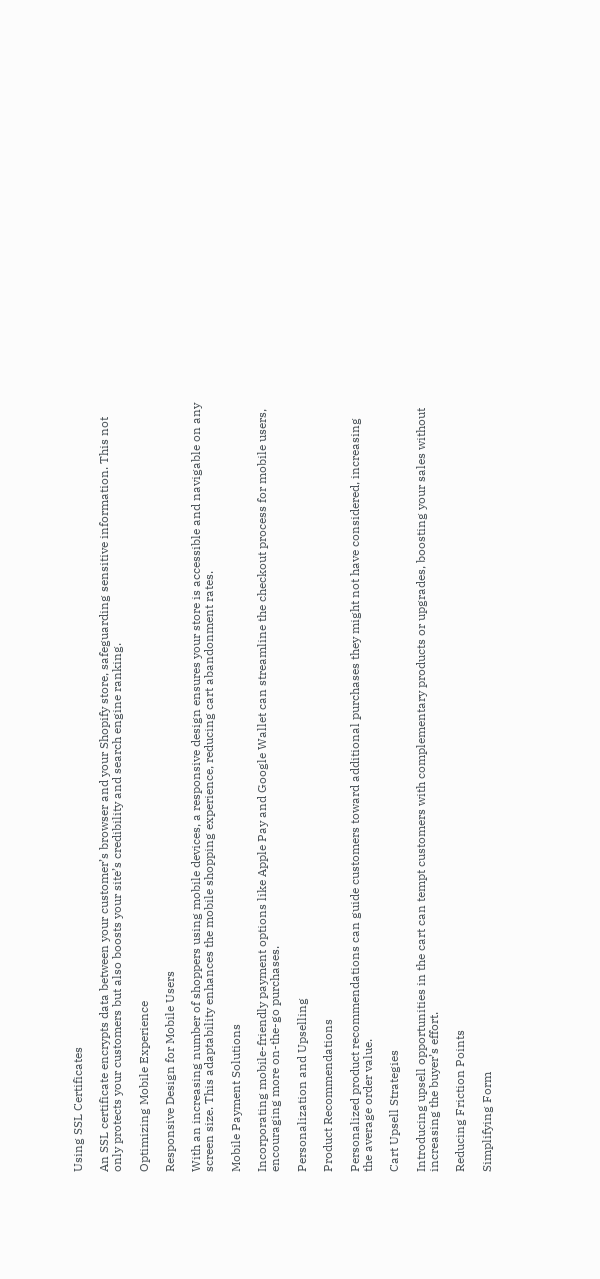Using SSL Certificates

An SSL certificate encrypts data between your customer’s browser and your Shopify store, safeguarding sensitive information. This not only protects your customers but also boosts your site’s credibility and search engine ranking.

Optimizing Mobile Experience

Responsive Design for Mobile Users

With an increasing number of shoppers using mobile devices, a responsive design ensures your store is accessible and navigable on any screen size. This adaptability enhances the mobile shopping experience, reducing cart abandonment rates.

Mobile Payment Solutions

Incorporating mobile-friendly payment options like Apple Pay and Google Wallet can streamline the checkout process for mobile users, encouraging more on-the-go purchases.

Personalization and Upselling

Product Recommendations

Personalized product recommendations can guide customers toward additional purchases they might not have considered, increasing the average order value.

Cart Upsell Strategies

Introducing upsell opportunities in the cart can tempt customers with complementary products or upgrades, boosting your sales without increasing the buyer’s effort.

Reducing Friction Points

Simplifying Form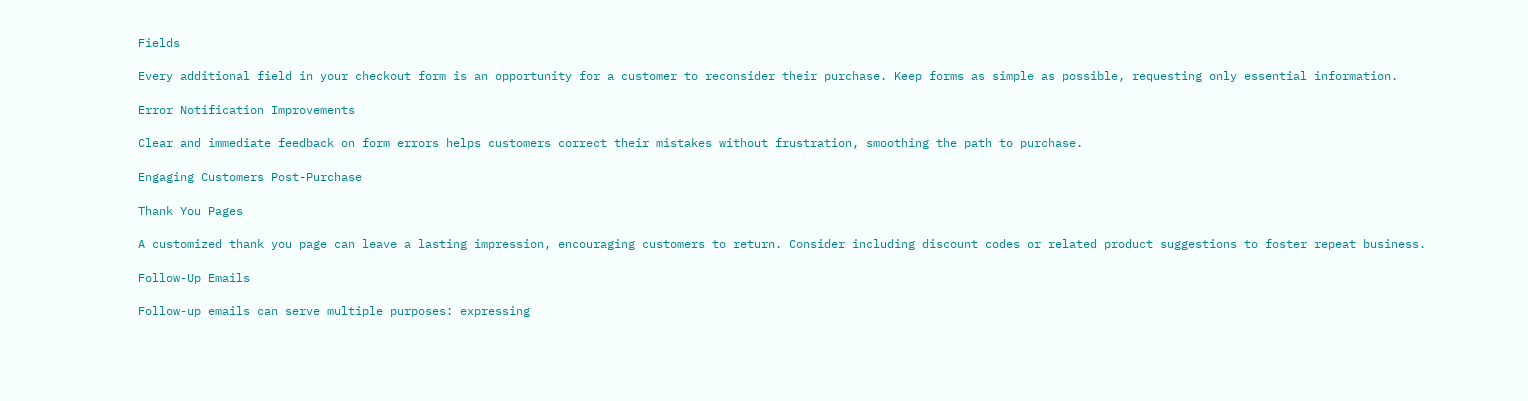Fields

Every additional field in your checkout form is an opportunity for a customer to reconsider their purchase. Keep forms as simple as possible, requesting only essential information.

Error Notification Improvements

Clear and immediate feedback on form errors helps customers correct their mistakes without frustration, smoothing the path to purchase.

Engaging Customers Post-Purchase

Thank You Pages

A customized thank you page can leave a lasting impression, encouraging customers to return. Consider including discount codes or related product suggestions to foster repeat business.

Follow-Up Emails

Follow-up emails can serve multiple purposes: expressing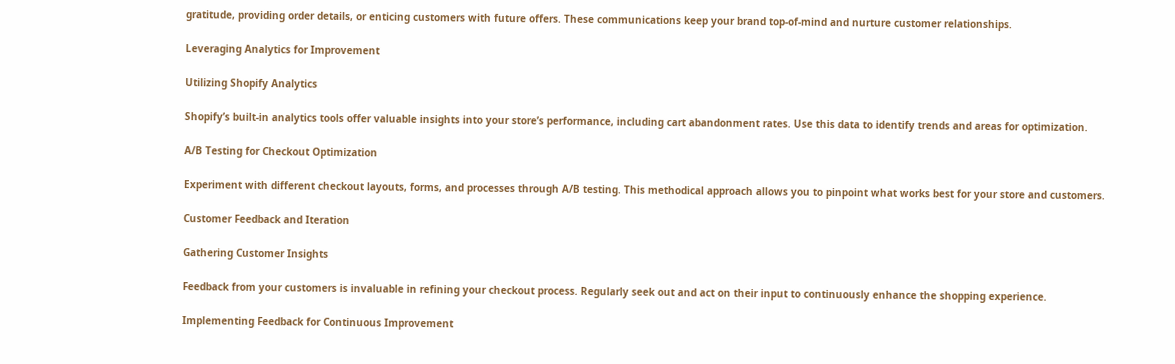gratitude, providing order details, or enticing customers with future offers. These communications keep your brand top-of-mind and nurture customer relationships.

Leveraging Analytics for Improvement

Utilizing Shopify Analytics

Shopify’s built-in analytics tools offer valuable insights into your store’s performance, including cart abandonment rates. Use this data to identify trends and areas for optimization.

A/B Testing for Checkout Optimization

Experiment with different checkout layouts, forms, and processes through A/B testing. This methodical approach allows you to pinpoint what works best for your store and customers.

Customer Feedback and Iteration

Gathering Customer Insights

Feedback from your customers is invaluable in refining your checkout process. Regularly seek out and act on their input to continuously enhance the shopping experience.

Implementing Feedback for Continuous Improvement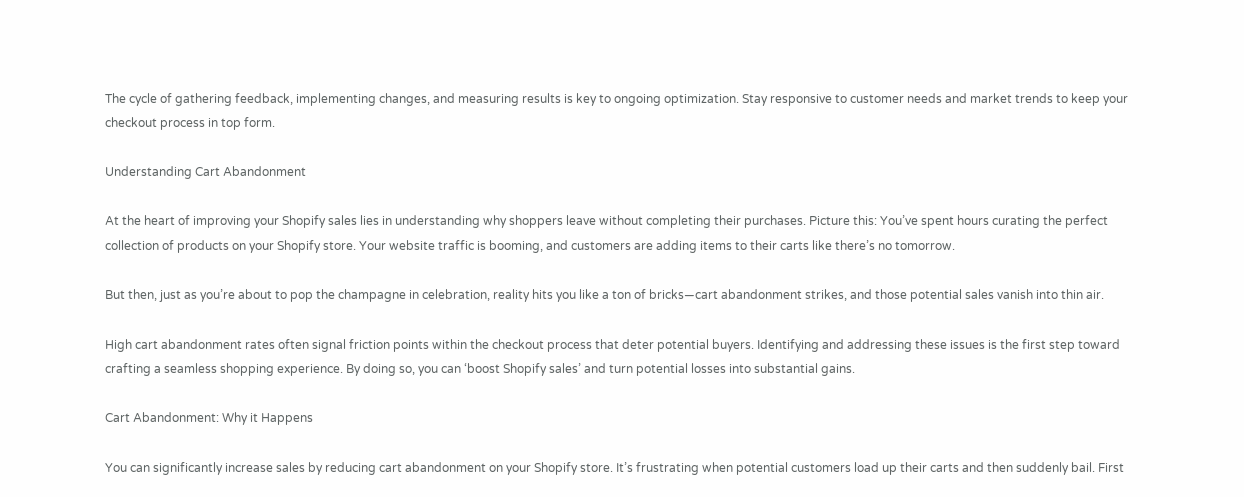The cycle of gathering feedback, implementing changes, and measuring results is key to ongoing optimization. Stay responsive to customer needs and market trends to keep your checkout process in top form.

Understanding Cart Abandonment

At the heart of improving your Shopify sales lies in understanding why shoppers leave without completing their purchases. Picture this: You’ve spent hours curating the perfect collection of products on your Shopify store. Your website traffic is booming, and customers are adding items to their carts like there’s no tomorrow.

But then, just as you’re about to pop the champagne in celebration, reality hits you like a ton of bricks—cart abandonment strikes, and those potential sales vanish into thin air.

High cart abandonment rates often signal friction points within the checkout process that deter potential buyers. Identifying and addressing these issues is the first step toward crafting a seamless shopping experience. By doing so, you can ‘boost Shopify sales’ and turn potential losses into substantial gains.

Cart Abandonment: Why it Happens

You can significantly increase sales by reducing cart abandonment on your Shopify store. It’s frustrating when potential customers load up their carts and then suddenly bail. First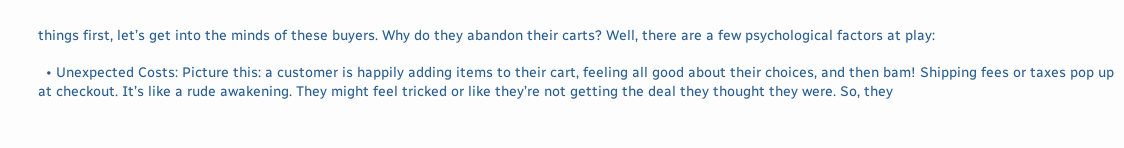things first, let’s get into the minds of these buyers. Why do they abandon their carts? Well, there are a few psychological factors at play:

  • Unexpected Costs: Picture this: a customer is happily adding items to their cart, feeling all good about their choices, and then bam! Shipping fees or taxes pop up at checkout. It’s like a rude awakening. They might feel tricked or like they’re not getting the deal they thought they were. So, they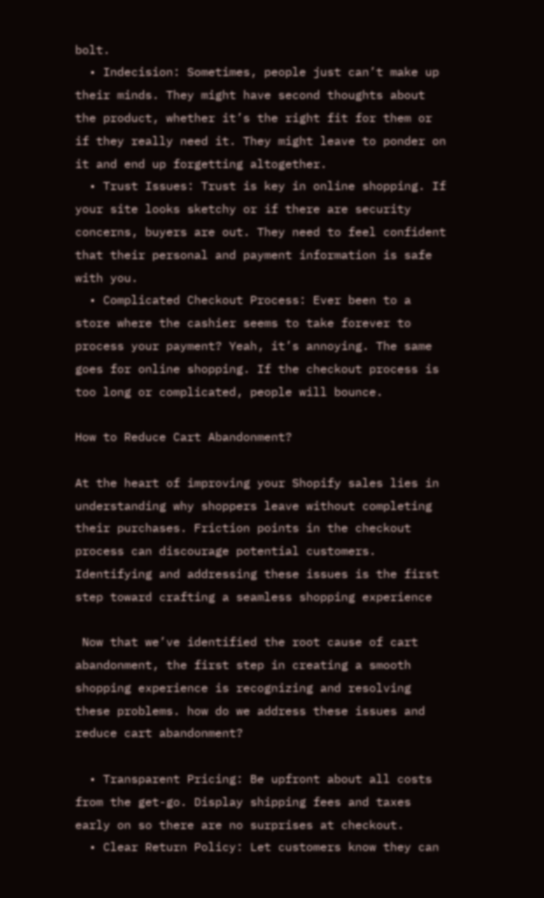bolt.
  • Indecision: Sometimes, people just can’t make up their minds. They might have second thoughts about the product, whether it’s the right fit for them or if they really need it. They might leave to ponder on it and end up forgetting altogether.
  • Trust Issues: Trust is key in online shopping. If your site looks sketchy or if there are security concerns, buyers are out. They need to feel confident that their personal and payment information is safe with you.
  • Complicated Checkout Process: Ever been to a store where the cashier seems to take forever to process your payment? Yeah, it’s annoying. The same goes for online shopping. If the checkout process is too long or complicated, people will bounce.

How to Reduce Cart Abandonment?

At the heart of improving your Shopify sales lies in understanding why shoppers leave without completing their purchases. Friction points in the checkout process can discourage potential customers. Identifying and addressing these issues is the first step toward crafting a seamless shopping experience

 Now that we’ve identified the root cause of cart abandonment, the first step in creating a smooth shopping experience is recognizing and resolving these problems. how do we address these issues and reduce cart abandonment?

  • Transparent Pricing: Be upfront about all costs from the get-go. Display shipping fees and taxes early on so there are no surprises at checkout.
  • Clear Return Policy: Let customers know they can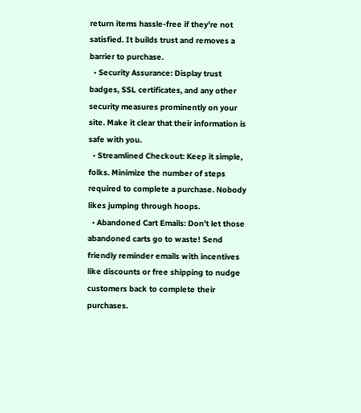return items hassle-free if they’re not satisfied. It builds trust and removes a barrier to purchase.
  • Security Assurance: Display trust badges, SSL certificates, and any other security measures prominently on your site. Make it clear that their information is safe with you.
  • Streamlined Checkout: Keep it simple, folks. Minimize the number of steps required to complete a purchase. Nobody likes jumping through hoops.
  • Abandoned Cart Emails: Don’t let those abandoned carts go to waste! Send friendly reminder emails with incentives like discounts or free shipping to nudge customers back to complete their purchases.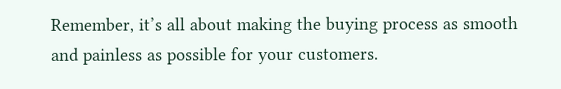Remember, it’s all about making the buying process as smooth and painless as possible for your customers.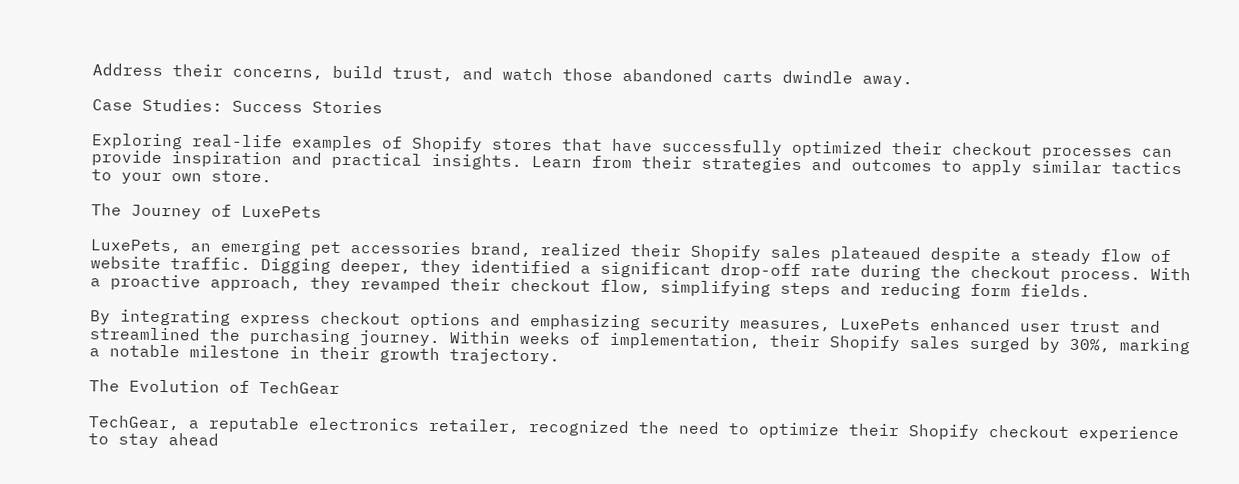Address their concerns, build trust, and watch those abandoned carts dwindle away.

Case Studies: Success Stories

Exploring real-life examples of Shopify stores that have successfully optimized their checkout processes can provide inspiration and practical insights. Learn from their strategies and outcomes to apply similar tactics to your own store.

The Journey of LuxePets

LuxePets, an emerging pet accessories brand, realized their Shopify sales plateaued despite a steady flow of website traffic. Digging deeper, they identified a significant drop-off rate during the checkout process. With a proactive approach, they revamped their checkout flow, simplifying steps and reducing form fields.

By integrating express checkout options and emphasizing security measures, LuxePets enhanced user trust and streamlined the purchasing journey. Within weeks of implementation, their Shopify sales surged by 30%, marking a notable milestone in their growth trajectory.

The Evolution of TechGear

TechGear, a reputable electronics retailer, recognized the need to optimize their Shopify checkout experience to stay ahead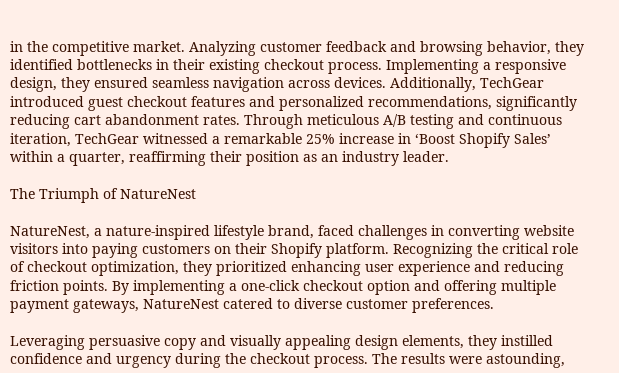in the competitive market. Analyzing customer feedback and browsing behavior, they identified bottlenecks in their existing checkout process. Implementing a responsive design, they ensured seamless navigation across devices. Additionally, TechGear introduced guest checkout features and personalized recommendations, significantly reducing cart abandonment rates. Through meticulous A/B testing and continuous iteration, TechGear witnessed a remarkable 25% increase in ‘Boost Shopify Sales’ within a quarter, reaffirming their position as an industry leader.

The Triumph of NatureNest

NatureNest, a nature-inspired lifestyle brand, faced challenges in converting website visitors into paying customers on their Shopify platform. Recognizing the critical role of checkout optimization, they prioritized enhancing user experience and reducing friction points. By implementing a one-click checkout option and offering multiple payment gateways, NatureNest catered to diverse customer preferences.

Leveraging persuasive copy and visually appealing design elements, they instilled confidence and urgency during the checkout process. The results were astounding,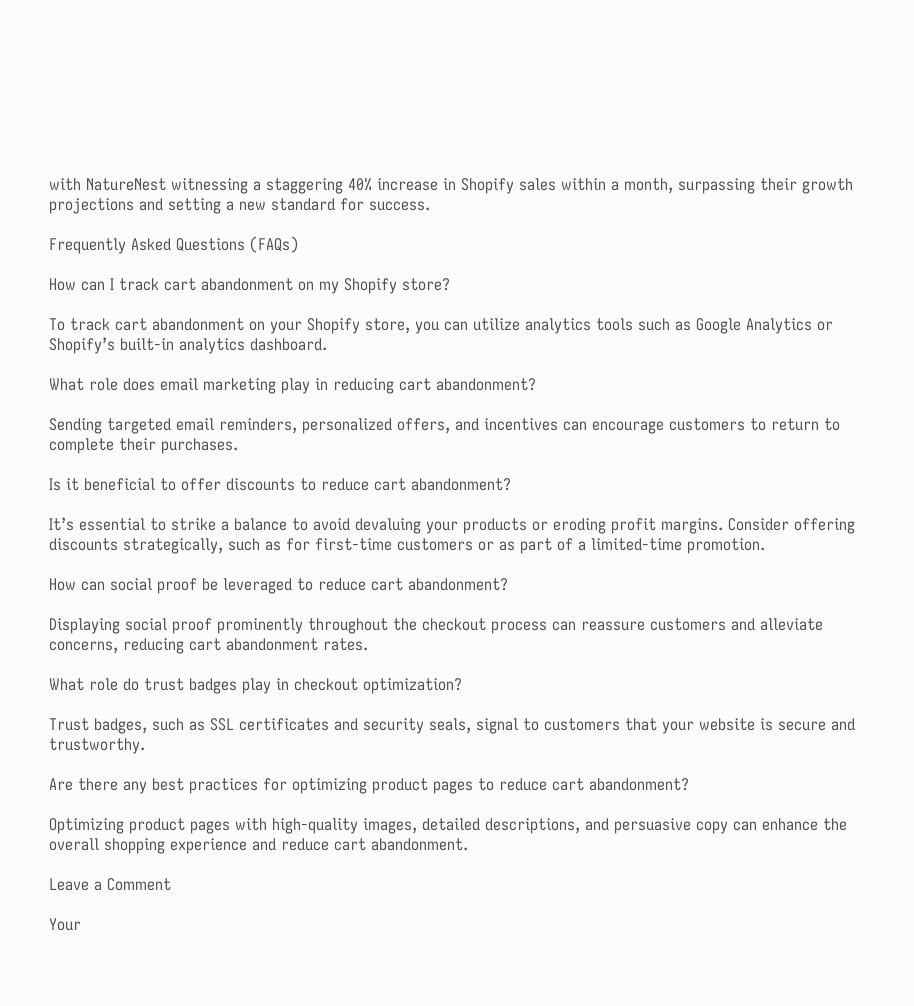with NatureNest witnessing a staggering 40% increase in Shopify sales within a month, surpassing their growth projections and setting a new standard for success.

Frequently Asked Questions (FAQs)

How can I track cart abandonment on my Shopify store?

To track cart abandonment on your Shopify store, you can utilize analytics tools such as Google Analytics or Shopify’s built-in analytics dashboard.

What role does email marketing play in reducing cart abandonment?

Sending targeted email reminders, personalized offers, and incentives can encourage customers to return to complete their purchases.

Is it beneficial to offer discounts to reduce cart abandonment?

It’s essential to strike a balance to avoid devaluing your products or eroding profit margins. Consider offering discounts strategically, such as for first-time customers or as part of a limited-time promotion.

How can social proof be leveraged to reduce cart abandonment?

Displaying social proof prominently throughout the checkout process can reassure customers and alleviate concerns, reducing cart abandonment rates.

What role do trust badges play in checkout optimization?

Trust badges, such as SSL certificates and security seals, signal to customers that your website is secure and trustworthy.

Are there any best practices for optimizing product pages to reduce cart abandonment?

Optimizing product pages with high-quality images, detailed descriptions, and persuasive copy can enhance the overall shopping experience and reduce cart abandonment.

Leave a Comment

Your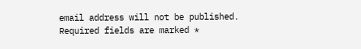email address will not be published. Required fields are marked *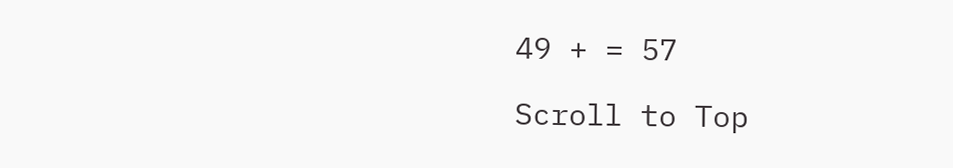49 + = 57

Scroll to Top